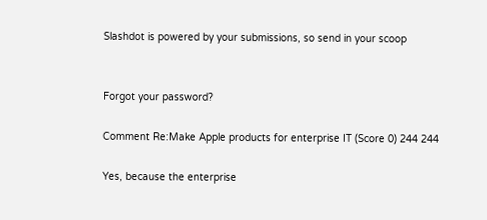Slashdot is powered by your submissions, so send in your scoop


Forgot your password?

Comment Re:Make Apple products for enterprise IT (Score 0) 244 244

Yes, because the enterprise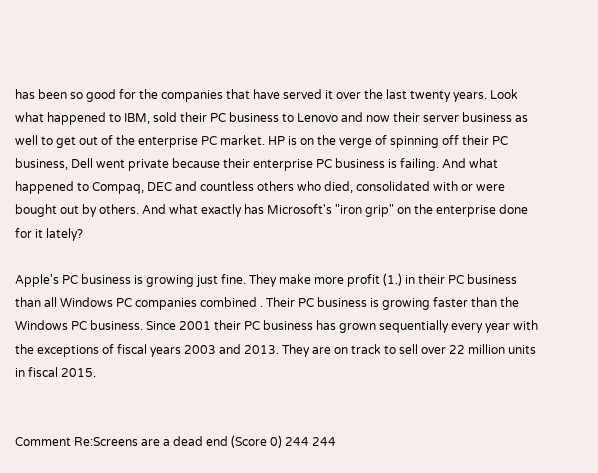has been so good for the companies that have served it over the last twenty years. Look what happened to IBM, sold their PC business to Lenovo and now their server business as well to get out of the enterprise PC market. HP is on the verge of spinning off their PC business, Dell went private because their enterprise PC business is failing. And what happened to Compaq, DEC and countless others who died, consolidated with or were bought out by others. And what exactly has Microsoft's "iron grip" on the enterprise done for it lately?

Apple's PC business is growing just fine. They make more profit (1.) in their PC business than all Windows PC companies combined . Their PC business is growing faster than the Windows PC business. Since 2001 their PC business has grown sequentially every year with the exceptions of fiscal years 2003 and 2013. They are on track to sell over 22 million units in fiscal 2015.


Comment Re:Screens are a dead end (Score 0) 244 244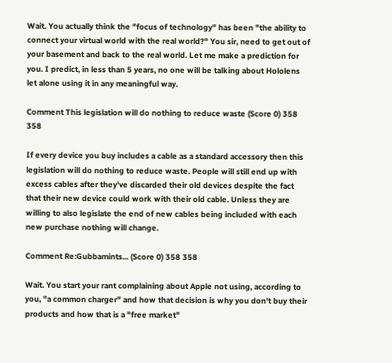Wait. You actually think the "focus of technology" has been "the ability to connect your virtual world with the real world?" You sir, need to get out of your basement and back to the real world. Let me make a prediction for you. I predict, in less than 5 years, no one will be talking about Hololens let alone using it in any meaningful way.

Comment This legislation will do nothing to reduce waste (Score 0) 358 358

If every device you buy includes a cable as a standard accessory then this legislation will do nothing to reduce waste. People will still end up with excess cables after they've discarded their old devices despite the fact that their new device could work with their old cable. Unless they are willing to also legislate the end of new cables being included with each new purchase nothing will change.

Comment Re:Gubbamints... (Score 0) 358 358

Wait. You start your rant complaining about Apple not using, according to you, "a common charger" and how that decision is why you don't buy their products and how that is a "free market"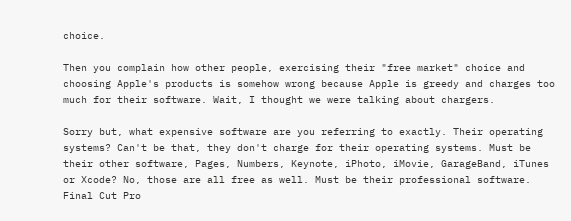choice.

Then you complain how other people, exercising their "free market" choice and choosing Apple's products is somehow wrong because Apple is greedy and charges too much for their software. Wait, I thought we were talking about chargers.

Sorry but, what expensive software are you referring to exactly. Their operating systems? Can't be that, they don't charge for their operating systems. Must be their other software, Pages, Numbers, Keynote, iPhoto, iMovie, GarageBand, iTunes or Xcode? No, those are all free as well. Must be their professional software. Final Cut Pro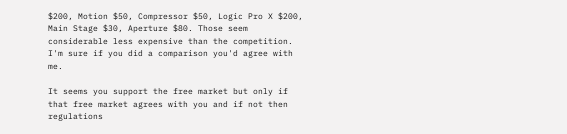$200, Motion $50, Compressor $50, Logic Pro X $200, Main Stage $30, Aperture $80. Those seem considerable less expensive than the competition. I'm sure if you did a comparison you'd agree with me.

It seems you support the free market but only if that free market agrees with you and if not then regulations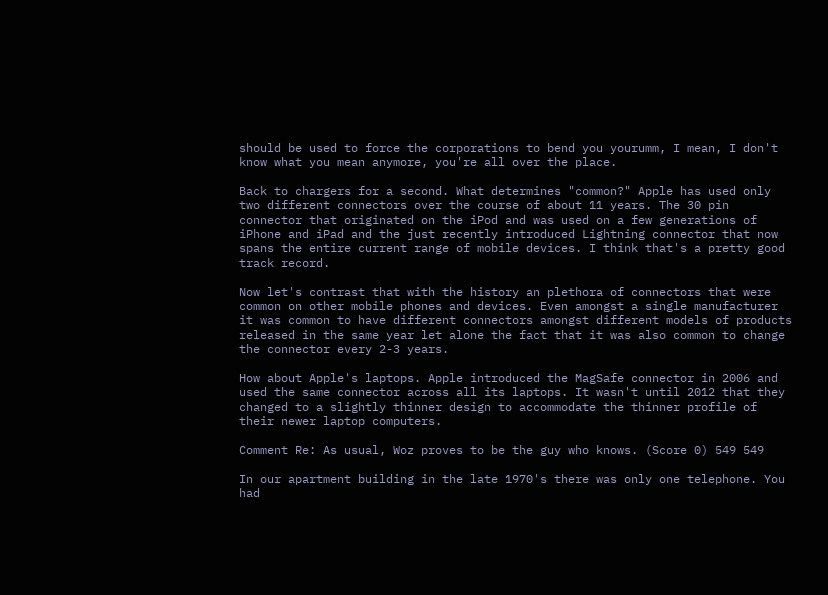should be used to force the corporations to bend you yourumm, I mean, I don't know what you mean anymore, you're all over the place.

Back to chargers for a second. What determines "common?" Apple has used only two different connectors over the course of about 11 years. The 30 pin connector that originated on the iPod and was used on a few generations of iPhone and iPad and the just recently introduced Lightning connector that now spans the entire current range of mobile devices. I think that's a pretty good track record.

Now let's contrast that with the history an plethora of connectors that were common on other mobile phones and devices. Even amongst a single manufacturer it was common to have different connectors amongst different models of products released in the same year let alone the fact that it was also common to change the connector every 2-3 years.

How about Apple's laptops. Apple introduced the MagSafe connector in 2006 and used the same connector across all its laptops. It wasn't until 2012 that they changed to a slightly thinner design to accommodate the thinner profile of their newer laptop computers.

Comment Re: As usual, Woz proves to be the guy who knows. (Score 0) 549 549

In our apartment building in the late 1970's there was only one telephone. You had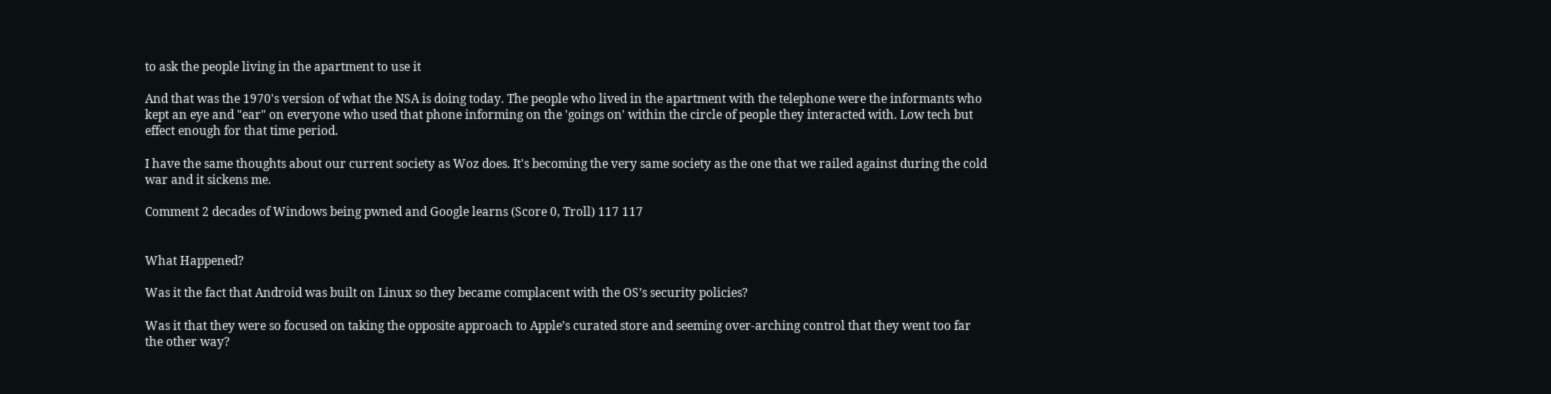to ask the people living in the apartment to use it

And that was the 1970's version of what the NSA is doing today. The people who lived in the apartment with the telephone were the informants who kept an eye and "ear" on everyone who used that phone informing on the 'goings on' within the circle of people they interacted with. Low tech but effect enough for that time period.

I have the same thoughts about our current society as Woz does. It's becoming the very same society as the one that we railed against during the cold war and it sickens me.

Comment 2 decades of Windows being pwned and Google learns (Score 0, Troll) 117 117


What Happened?

Was it the fact that Android was built on Linux so they became complacent with the OS’s security policies?

Was it that they were so focused on taking the opposite approach to Apple’s curated store and seeming over-arching control that they went too far the other way?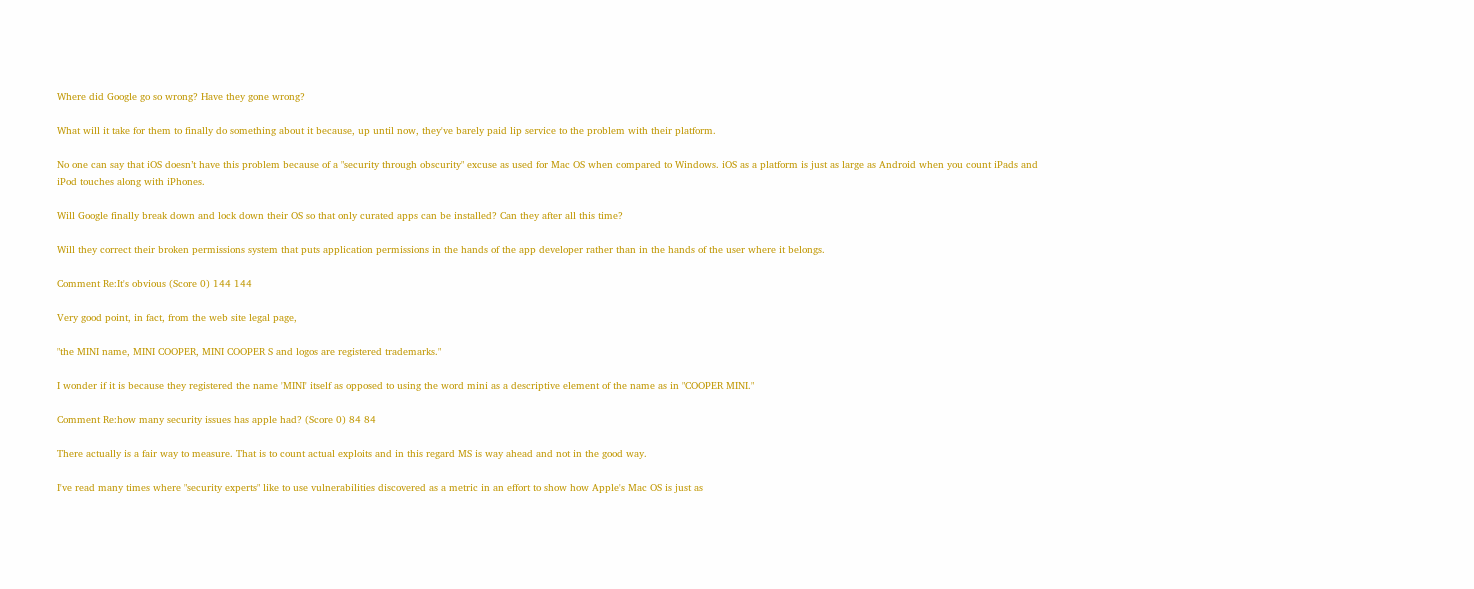Where did Google go so wrong? Have they gone wrong?

What will it take for them to finally do something about it because, up until now, they've barely paid lip service to the problem with their platform.

No one can say that iOS doesn’t have this problem because of a "security through obscurity" excuse as used for Mac OS when compared to Windows. iOS as a platform is just as large as Android when you count iPads and iPod touches along with iPhones.

Will Google finally break down and lock down their OS so that only curated apps can be installed? Can they after all this time?

Will they correct their broken permissions system that puts application permissions in the hands of the app developer rather than in the hands of the user where it belongs.

Comment Re:It's obvious (Score 0) 144 144

Very good point, in fact, from the web site legal page,

"the MINI name, MINI COOPER, MINI COOPER S and logos are registered trademarks."

I wonder if it is because they registered the name 'MINI' itself as opposed to using the word mini as a descriptive element of the name as in "COOPER MINI."

Comment Re:how many security issues has apple had? (Score 0) 84 84

There actually is a fair way to measure. That is to count actual exploits and in this regard MS is way ahead and not in the good way.

I've read many times where "security experts" like to use vulnerabilities discovered as a metric in an effort to show how Apple's Mac OS is just as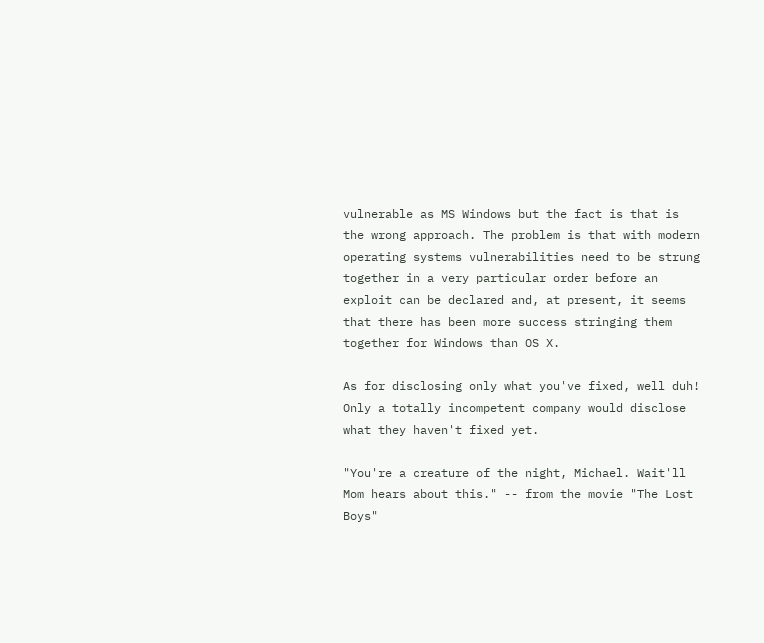vulnerable as MS Windows but the fact is that is the wrong approach. The problem is that with modern operating systems vulnerabilities need to be strung together in a very particular order before an exploit can be declared and, at present, it seems that there has been more success stringing them together for Windows than OS X.

As for disclosing only what you've fixed, well duh! Only a totally incompetent company would disclose what they haven't fixed yet.

"You're a creature of the night, Michael. Wait'll Mom hears about this." -- from the movie "The Lost Boys"